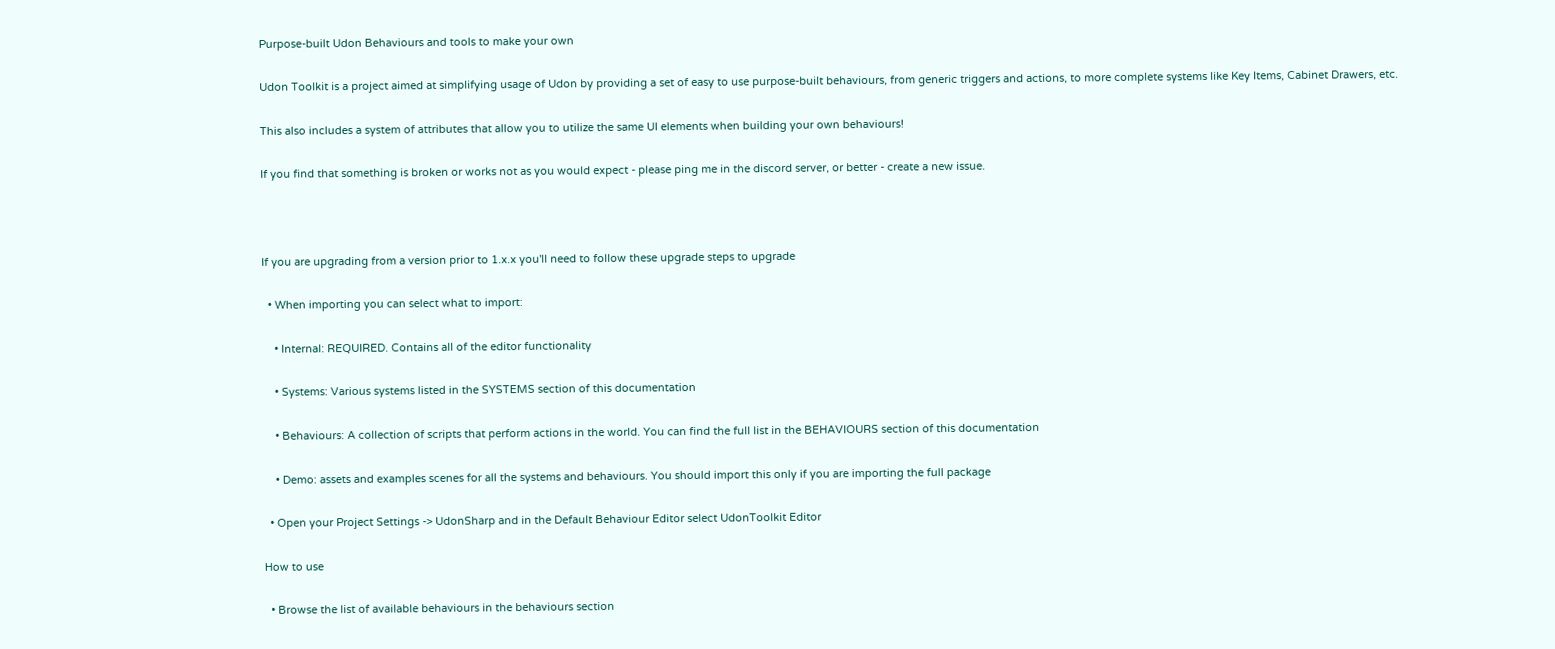Purpose-built Udon Behaviours and tools to make your own

Udon Toolkit is a project aimed at simplifying usage of Udon by providing a set of easy to use purpose-built behaviours, from generic triggers and actions, to more complete systems like Key Items, Cabinet Drawers, etc.

This also includes a system of attributes that allow you to utilize the same UI elements when building your own behaviours!

If you find that something is broken or works not as you would expect - please ping me in the discord server, or better - create a new issue.



If you are upgrading from a version prior to 1.x.x you'll need to follow these upgrade steps to upgrade

  • When importing you can select what to import:

    • Internal: REQUIRED. Contains all of the editor functionality

    • Systems: Various systems listed in the SYSTEMS section of this documentation

    • Behaviours: A collection of scripts that perform actions in the world. You can find the full list in the BEHAVIOURS section of this documentation

    • Demo: assets and examples scenes for all the systems and behaviours. You should import this only if you are importing the full package

  • Open your Project Settings -> UdonSharp and in the Default Behaviour Editor select UdonToolkit Editor

How to use

  • Browse the list of available behaviours in the behaviours section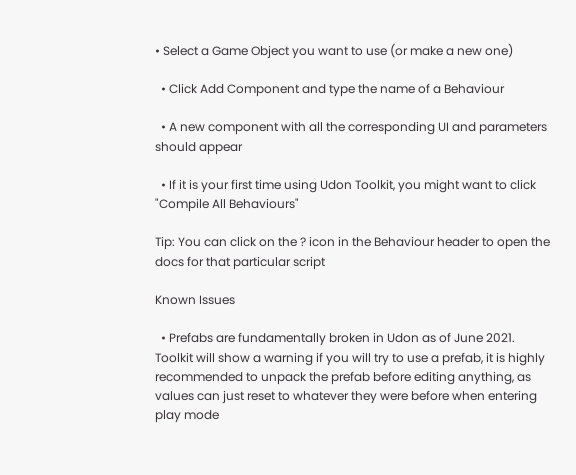• Select a Game Object you want to use (or make a new one)

  • Click Add Component and type the name of a Behaviour

  • A new component with all the corresponding UI and parameters should appear

  • If it is your first time using Udon Toolkit, you might want to click "Compile All Behaviours"

Tip: You can click on the ? icon in the Behaviour header to open the docs for that particular script

Known Issues

  • Prefabs are fundamentally broken in Udon as of June 2021. Toolkit will show a warning if you will try to use a prefab, it is highly recommended to unpack the prefab before editing anything, as values can just reset to whatever they were before when entering play mode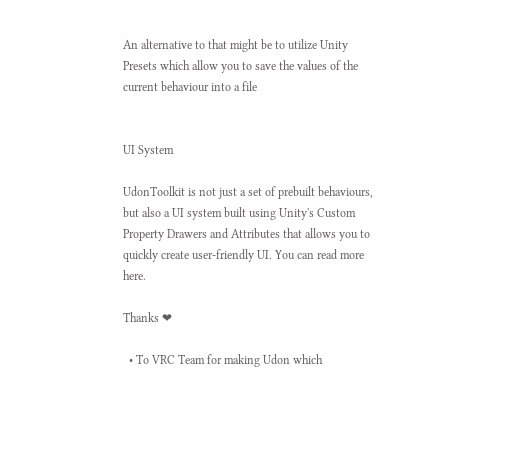An alternative to that might be to utilize Unity Presets which allow you to save the values of the current behaviour into a file


UI System

UdonToolkit is not just a set of prebuilt behaviours, but also a UI system built using Unity's Custom Property Drawers and Attributes that allows you to quickly create user-friendly UI. You can read more here.

Thanks ❤

  • To VRC Team for making Udon which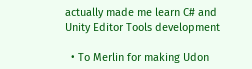actually made me learn C# and Unity Editor Tools development

  • To Merlin for making Udon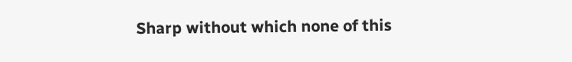Sharp without which none of this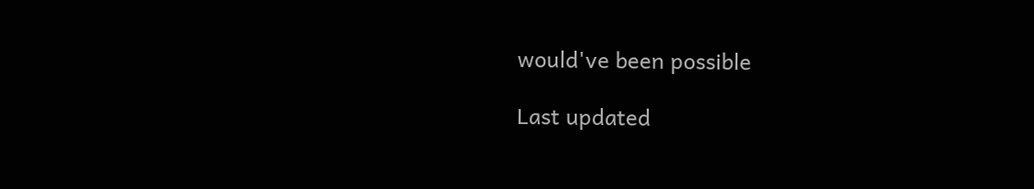would've been possible

Last updated